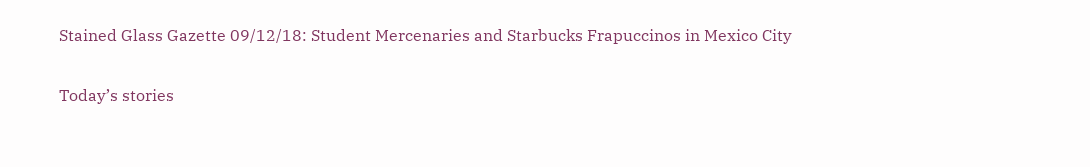Stained Glass Gazette 09/12/18: Student Mercenaries and Starbucks Frapuccinos in Mexico City

Today’s stories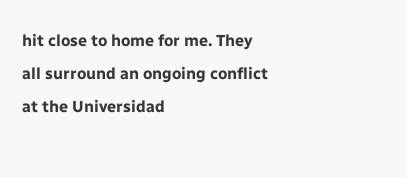hit close to home for me. They all surround an ongoing conflict at the Universidad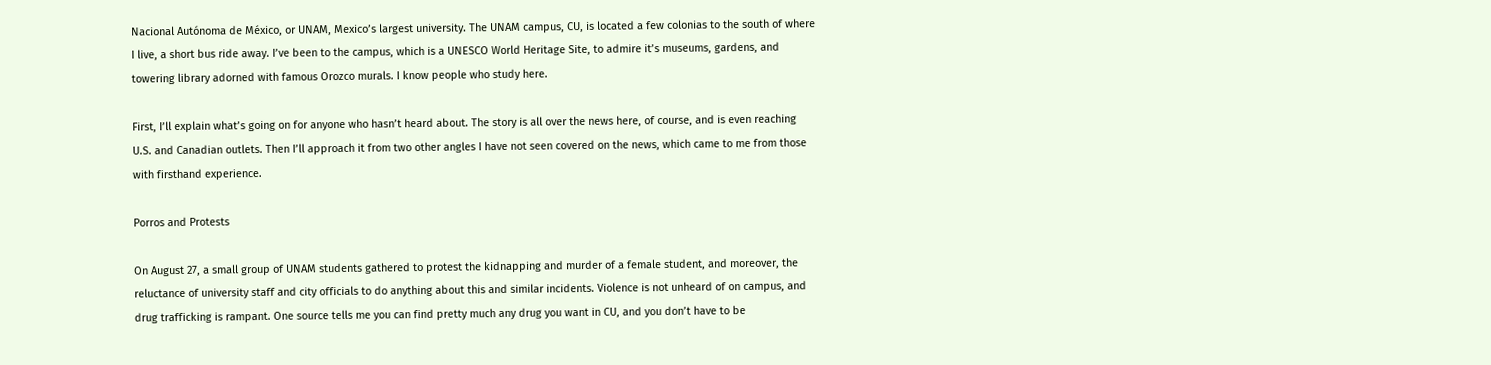Nacional Autónoma de México, or UNAM, Mexico’s largest university. The UNAM campus, CU, is located a few colonias to the south of where I live, a short bus ride away. I’ve been to the campus, which is a UNESCO World Heritage Site, to admire it’s museums, gardens, and towering library adorned with famous Orozco murals. I know people who study here.

First, I’ll explain what’s going on for anyone who hasn’t heard about. The story is all over the news here, of course, and is even reaching U.S. and Canadian outlets. Then I’ll approach it from two other angles I have not seen covered on the news, which came to me from those with firsthand experience.

Porros and Protests

On August 27, a small group of UNAM students gathered to protest the kidnapping and murder of a female student, and moreover, the reluctance of university staff and city officials to do anything about this and similar incidents. Violence is not unheard of on campus, and drug trafficking is rampant. One source tells me you can find pretty much any drug you want in CU, and you don’t have to be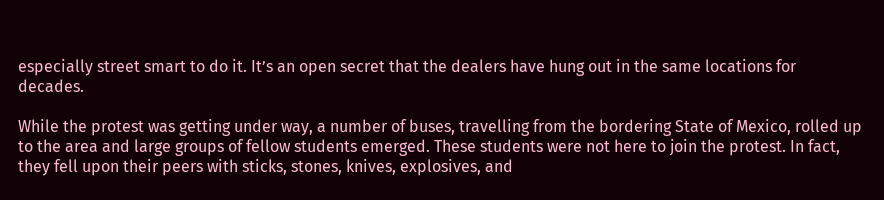especially street smart to do it. It’s an open secret that the dealers have hung out in the same locations for decades.

While the protest was getting under way, a number of buses, travelling from the bordering State of Mexico, rolled up to the area and large groups of fellow students emerged. These students were not here to join the protest. In fact, they fell upon their peers with sticks, stones, knives, explosives, and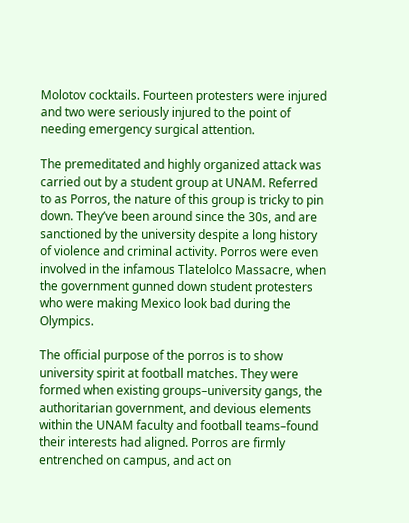Molotov cocktails. Fourteen protesters were injured and two were seriously injured to the point of needing emergency surgical attention.

The premeditated and highly organized attack was carried out by a student group at UNAM. Referred to as Porros, the nature of this group is tricky to pin down. They’ve been around since the 30s, and are sanctioned by the university despite a long history of violence and criminal activity. Porros were even involved in the infamous Tlatelolco Massacre, when the government gunned down student protesters who were making Mexico look bad during the Olympics.

The official purpose of the porros is to show university spirit at football matches. They were formed when existing groups–university gangs, the authoritarian government, and devious elements within the UNAM faculty and football teams–found their interests had aligned. Porros are firmly entrenched on campus, and act on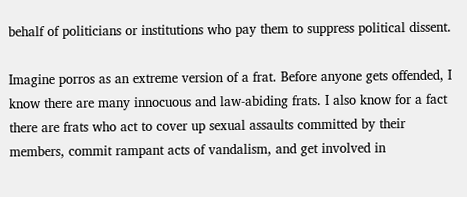behalf of politicians or institutions who pay them to suppress political dissent.

Imagine porros as an extreme version of a frat. Before anyone gets offended, I know there are many innocuous and law-abiding frats. I also know for a fact there are frats who act to cover up sexual assaults committed by their members, commit rampant acts of vandalism, and get involved in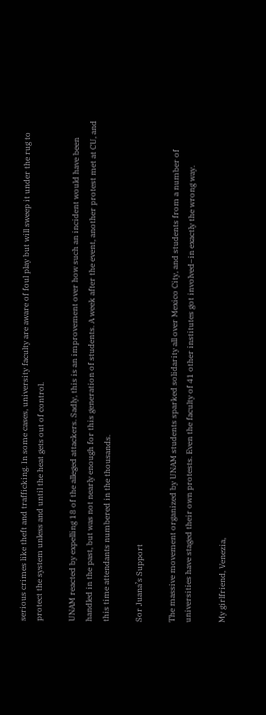serious crimes like theft and trafficking. In some cases, university faculty are aware of foul play but will sweep it under the rug to protect the system unless and until the heat gets out of control.

UNAM reacted by expelling 18 of the alleged attackers. Sadly, this is an improvement over how such an incident would have been handled in the past, but was not nearly enough for this generation of students. A week after the event, another protest met at CU, and this time attendants numbered in the thousands.

Sor Juana’s Support

The massive movement organized by UNAM students sparked solidarity all over Mexico City, and students from a number of universities have staged their own protests. Even the faculty of 41 other institutes got involved–in exactly the wrong way.

My girlfriend, Venezia,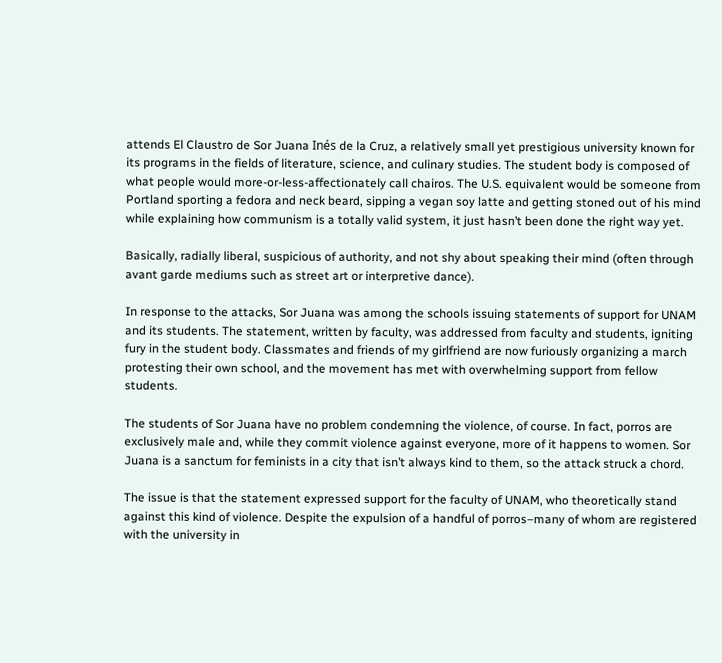attends El Claustro de Sor Juana Inés de la Cruz, a relatively small yet prestigious university known for its programs in the fields of literature, science, and culinary studies. The student body is composed of what people would more-or-less-affectionately call chairos. The U.S. equivalent would be someone from Portland sporting a fedora and neck beard, sipping a vegan soy latte and getting stoned out of his mind while explaining how communism is a totally valid system, it just hasn’t been done the right way yet.

Basically, radially liberal, suspicious of authority, and not shy about speaking their mind (often through avant garde mediums such as street art or interpretive dance).

In response to the attacks, Sor Juana was among the schools issuing statements of support for UNAM and its students. The statement, written by faculty, was addressed from faculty and students, igniting fury in the student body. Classmates and friends of my girlfriend are now furiously organizing a march protesting their own school, and the movement has met with overwhelming support from fellow students.

The students of Sor Juana have no problem condemning the violence, of course. In fact, porros are exclusively male and, while they commit violence against everyone, more of it happens to women. Sor Juana is a sanctum for feminists in a city that isn’t always kind to them, so the attack struck a chord.

The issue is that the statement expressed support for the faculty of UNAM, who theoretically stand against this kind of violence. Despite the expulsion of a handful of porros–many of whom are registered with the university in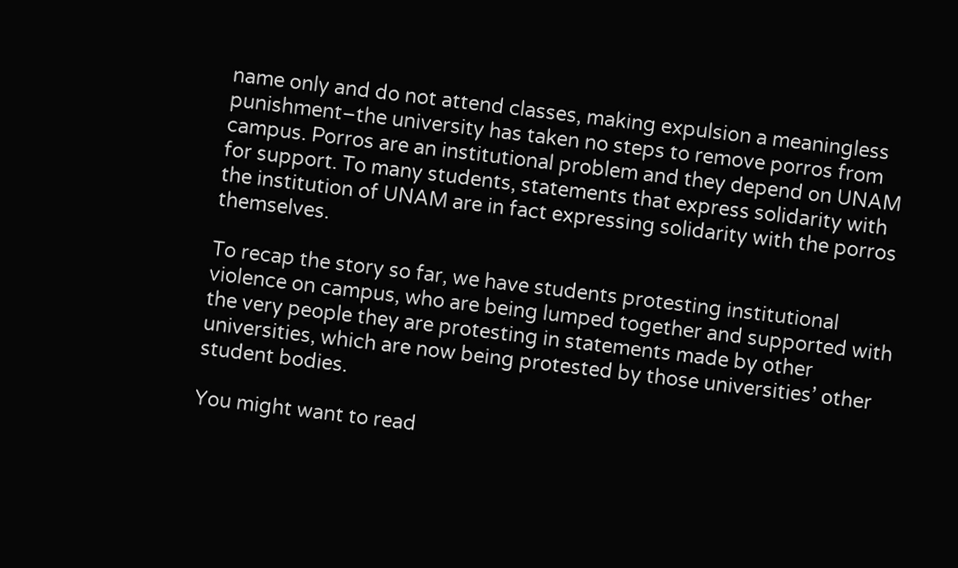name only and do not attend classes, making expulsion a meaningless punishment–the university has taken no steps to remove porros from campus. Porros are an institutional problem and they depend on UNAM for support. To many students, statements that express solidarity with the institution of UNAM are in fact expressing solidarity with the porros themselves.

To recap the story so far, we have students protesting institutional violence on campus, who are being lumped together and supported with the very people they are protesting in statements made by other universities, which are now being protested by those universities’ other student bodies.

You might want to read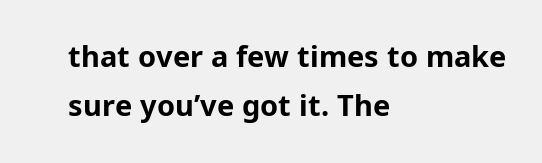that over a few times to make sure you’ve got it. The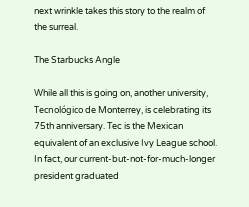next wrinkle takes this story to the realm of the surreal.

The Starbucks Angle

While all this is going on, another university, Tecnológico de Monterrey, is celebrating its 75th anniversary. Tec is the Mexican equivalent of an exclusive Ivy League school. In fact, our current-but-not-for-much-longer president graduated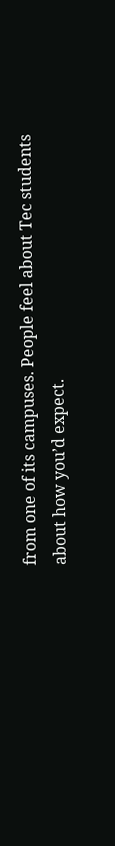from one of its campuses. People feel about Tec students about how you’d expect.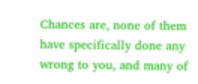Chances are, none of them have specifically done any wrong to you, and many of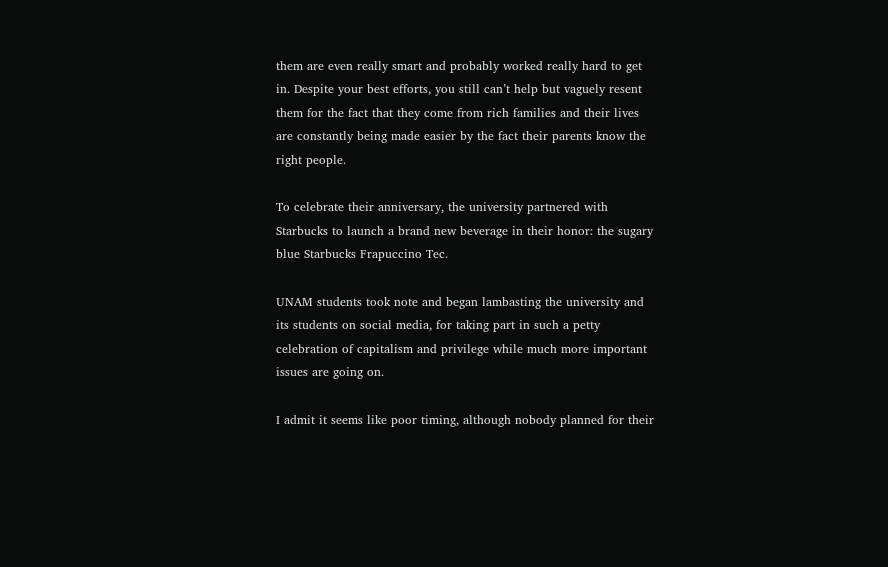them are even really smart and probably worked really hard to get in. Despite your best efforts, you still can’t help but vaguely resent them for the fact that they come from rich families and their lives are constantly being made easier by the fact their parents know the right people.

To celebrate their anniversary, the university partnered with Starbucks to launch a brand new beverage in their honor: the sugary blue Starbucks Frapuccino Tec.

UNAM students took note and began lambasting the university and its students on social media, for taking part in such a petty celebration of capitalism and privilege while much more important issues are going on.

I admit it seems like poor timing, although nobody planned for their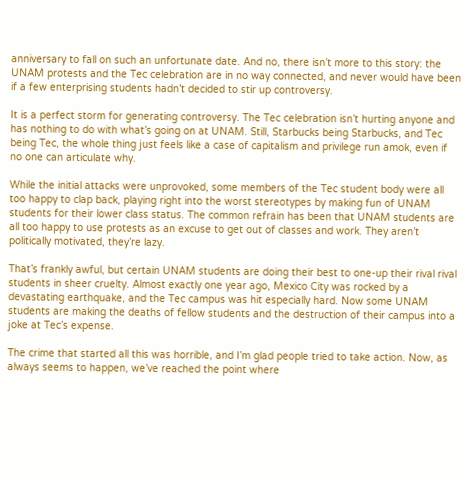anniversary to fall on such an unfortunate date. And no, there isn’t more to this story: the UNAM protests and the Tec celebration are in no way connected, and never would have been if a few enterprising students hadn’t decided to stir up controversy.

It is a perfect storm for generating controversy. The Tec celebration isn’t hurting anyone and has nothing to do with what’s going on at UNAM. Still, Starbucks being Starbucks, and Tec being Tec, the whole thing just feels like a case of capitalism and privilege run amok, even if no one can articulate why.

While the initial attacks were unprovoked, some members of the Tec student body were all too happy to clap back, playing right into the worst stereotypes by making fun of UNAM students for their lower class status. The common refrain has been that UNAM students are all too happy to use protests as an excuse to get out of classes and work. They aren’t politically motivated, they’re lazy.

That’s frankly awful, but certain UNAM students are doing their best to one-up their rival rival students in sheer cruelty. Almost exactly one year ago, Mexico City was rocked by a devastating earthquake, and the Tec campus was hit especially hard. Now some UNAM students are making the deaths of fellow students and the destruction of their campus into a joke at Tec’s expense.

The crime that started all this was horrible, and I’m glad people tried to take action. Now, as always seems to happen, we’ve reached the point where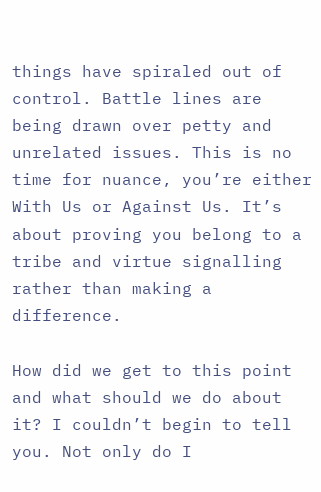things have spiraled out of control. Battle lines are being drawn over petty and unrelated issues. This is no time for nuance, you’re either With Us or Against Us. It’s about proving you belong to a tribe and virtue signalling rather than making a difference.

How did we get to this point and what should we do about it? I couldn’t begin to tell you. Not only do I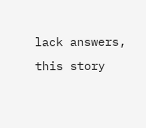lack answers, this story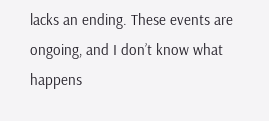lacks an ending. These events are ongoing, and I don’t know what happens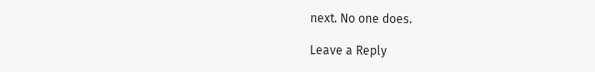next. No one does.

Leave a Reply